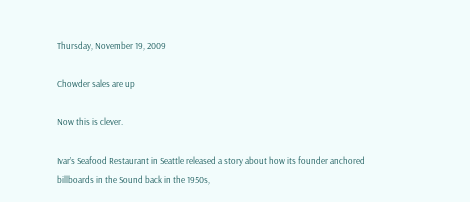Thursday, November 19, 2009

Chowder sales are up

Now this is clever.

Ivar’s Seafood Restaurant in Seattle released a story about how its founder anchored billboards in the Sound back in the 1950s,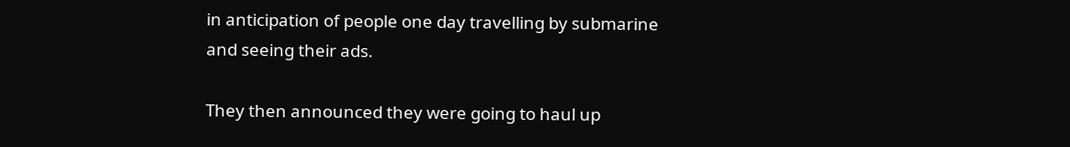in anticipation of people one day travelling by submarine and seeing their ads.

They then announced they were going to haul up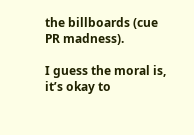the billboards (cue PR madness).

I guess the moral is, it’s okay to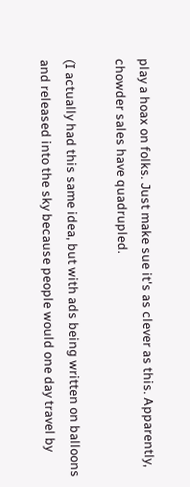play a hoax on folks. Just make sue it's as clever as this. Apparently, chowder sales have quadrupled.

(I actually had this same idea, but with ads being written on balloons and released into the sky because people would one day travel by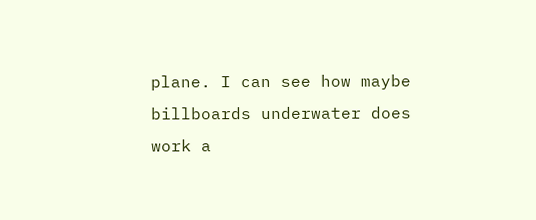plane. I can see how maybe billboards underwater does work a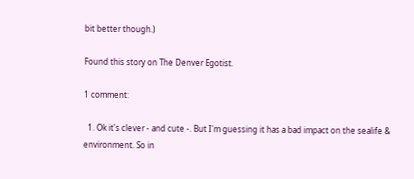bit better though.)

Found this story on The Denver Egotist.

1 comment:

  1. Ok it's clever - and cute -. But I'm guessing it has a bad impact on the sealife & environment. So in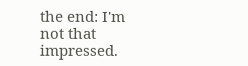the end: I'm not that impressed.